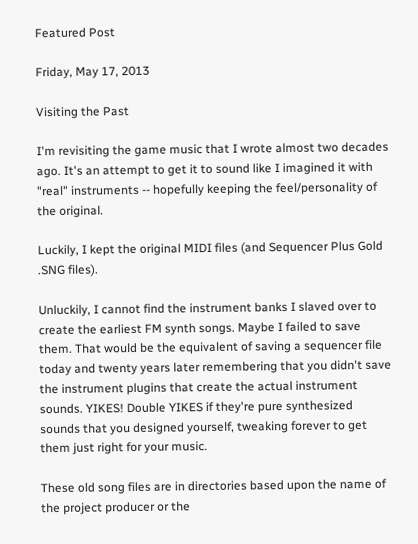Featured Post

Friday, May 17, 2013

Visiting the Past

I'm revisiting the game music that I wrote almost two decades ago. It's an attempt to get it to sound like I imagined it with "real" instruments -- hopefully keeping the feel/personality of the original.

Luckily, I kept the original MIDI files (and Sequencer Plus Gold .SNG files).

Unluckily, I cannot find the instrument banks I slaved over to create the earliest FM synth songs. Maybe I failed to save them. That would be the equivalent of saving a sequencer file today and twenty years later remembering that you didn't save the instrument plugins that create the actual instrument sounds. YIKES! Double YIKES if they're pure synthesized sounds that you designed yourself, tweaking forever to get them just right for your music.

These old song files are in directories based upon the name of the project producer or the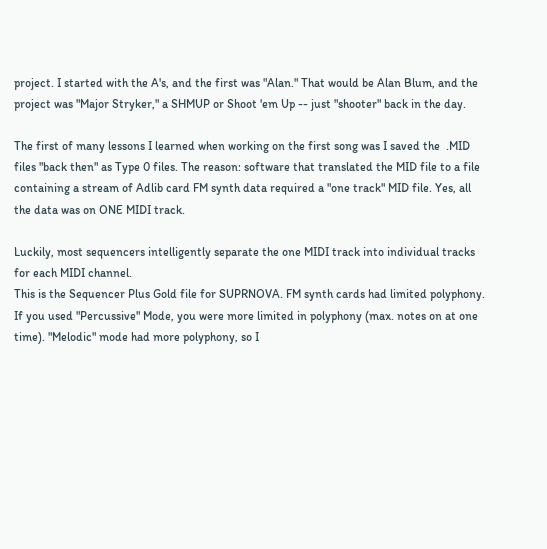project. I started with the A's, and the first was "Alan." That would be Alan Blum, and the project was "Major Stryker," a SHMUP or Shoot 'em Up -- just "shooter" back in the day.

The first of many lessons I learned when working on the first song was I saved the  .MID files "back then" as Type 0 files. The reason: software that translated the MID file to a file containing a stream of Adlib card FM synth data required a "one track" MID file. Yes, all the data was on ONE MIDI track.

Luckily, most sequencers intelligently separate the one MIDI track into individual tracks for each MIDI channel.
This is the Sequencer Plus Gold file for SUPRNOVA. FM synth cards had limited polyphony. If you used "Percussive" Mode, you were more limited in polyphony (max. notes on at one time). "Melodic" mode had more polyphony, so I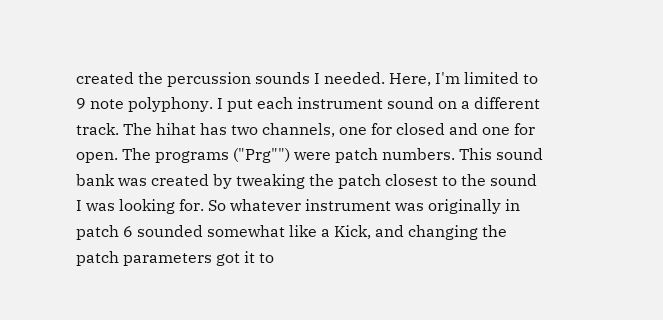created the percussion sounds I needed. Here, I'm limited to 9 note polyphony. I put each instrument sound on a different track. The hihat has two channels, one for closed and one for open. The programs ("Prg"") were patch numbers. This sound bank was created by tweaking the patch closest to the sound I was looking for. So whatever instrument was originally in patch 6 sounded somewhat like a Kick, and changing the patch parameters got it to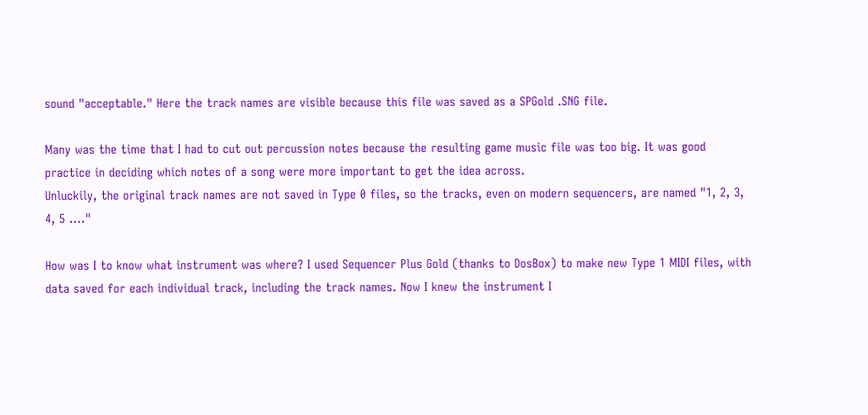sound "acceptable." Here the track names are visible because this file was saved as a SPGold .SNG file.

Many was the time that I had to cut out percussion notes because the resulting game music file was too big. It was good practice in deciding which notes of a song were more important to get the idea across.
Unluckily, the original track names are not saved in Type 0 files, so the tracks, even on modern sequencers, are named "1, 2, 3, 4, 5 ...."

How was I to know what instrument was where? I used Sequencer Plus Gold (thanks to DosBox) to make new Type 1 MIDI files, with data saved for each individual track, including the track names. Now I knew the instrument I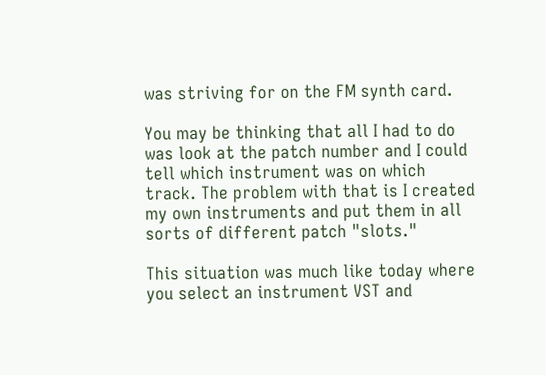was striving for on the FM synth card.

You may be thinking that all I had to do was look at the patch number and I could tell which instrument was on which track. The problem with that is I created my own instruments and put them in all sorts of different patch "slots."

This situation was much like today where you select an instrument VST and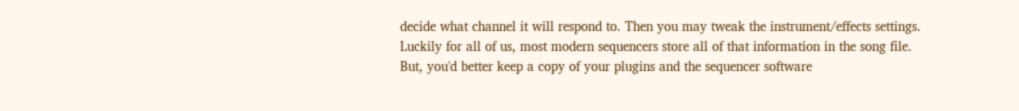decide what channel it will respond to. Then you may tweak the instrument/effects settings. Luckily for all of us, most modern sequencers store all of that information in the song file. But, you'd better keep a copy of your plugins and the sequencer software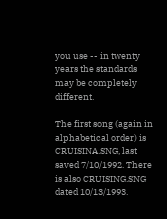you use -- in twenty years the standards may be completely different.

The first song (again in alphabetical order) is CRUISINA.SNG, last saved 7/10/1992. There is also CRUISING.SNG dated 10/13/1993.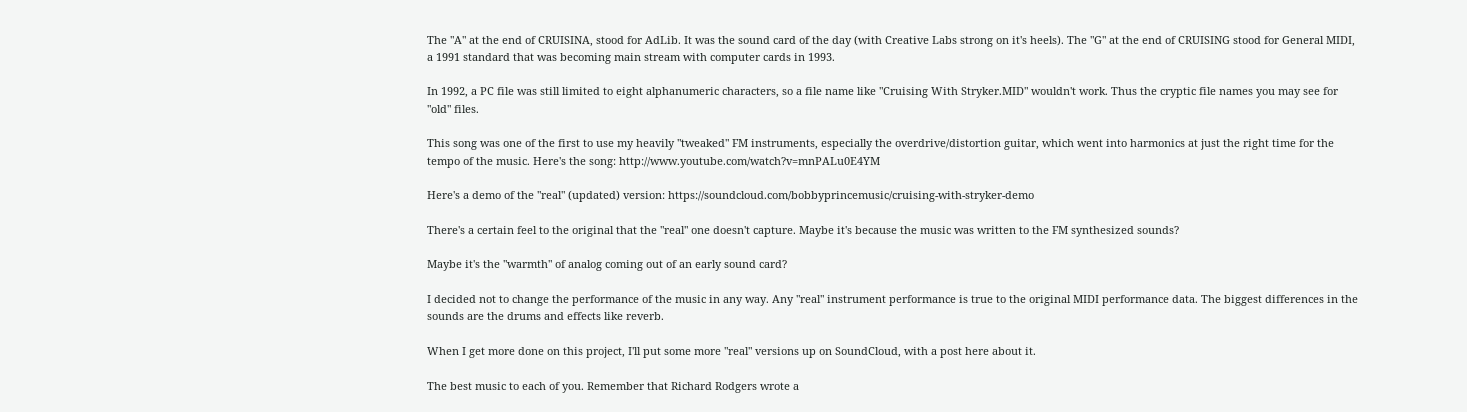The "A" at the end of CRUISINA, stood for AdLib. It was the sound card of the day (with Creative Labs strong on it's heels). The "G" at the end of CRUISING stood for General MIDI, a 1991 standard that was becoming main stream with computer cards in 1993.

In 1992, a PC file was still limited to eight alphanumeric characters, so a file name like "Cruising With Stryker.MID" wouldn't work. Thus the cryptic file names you may see for "old" files.

This song was one of the first to use my heavily "tweaked" FM instruments, especially the overdrive/distortion guitar, which went into harmonics at just the right time for the tempo of the music. Here's the song: http://www.youtube.com/watch?v=mnPALu0E4YM

Here's a demo of the "real" (updated) version: https://soundcloud.com/bobbyprincemusic/cruising-with-stryker-demo

There's a certain feel to the original that the "real" one doesn't capture. Maybe it's because the music was written to the FM synthesized sounds?

Maybe it's the "warmth" of analog coming out of an early sound card?

I decided not to change the performance of the music in any way. Any "real" instrument performance is true to the original MIDI performance data. The biggest differences in the sounds are the drums and effects like reverb.

When I get more done on this project, I'll put some more "real" versions up on SoundCloud, with a post here about it.

The best music to each of you. Remember that Richard Rodgers wrote a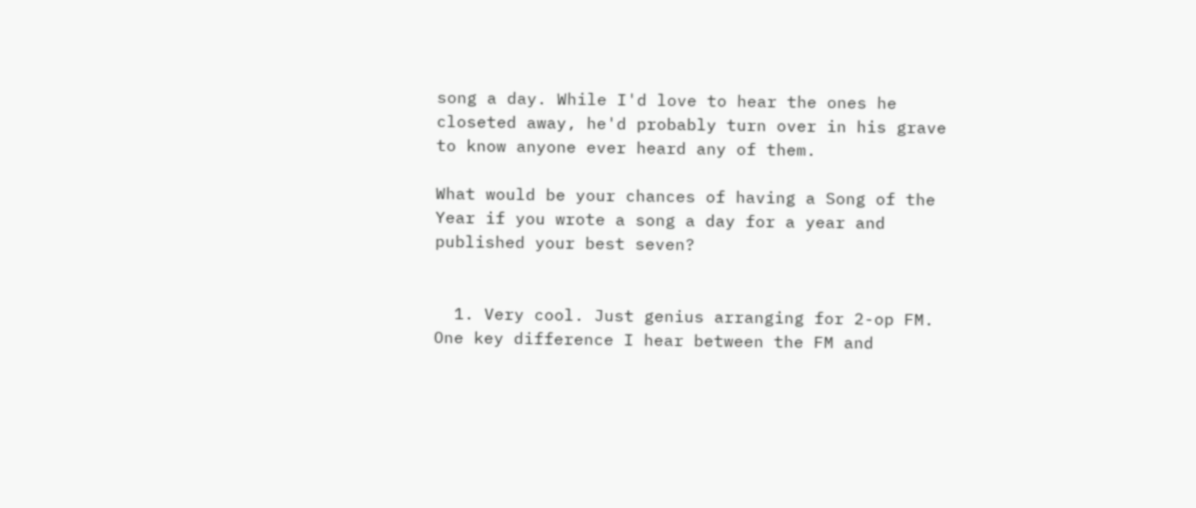song a day. While I'd love to hear the ones he closeted away, he'd probably turn over in his grave to know anyone ever heard any of them.

What would be your chances of having a Song of the Year if you wrote a song a day for a year and published your best seven?


  1. Very cool. Just genius arranging for 2-op FM. One key difference I hear between the FM and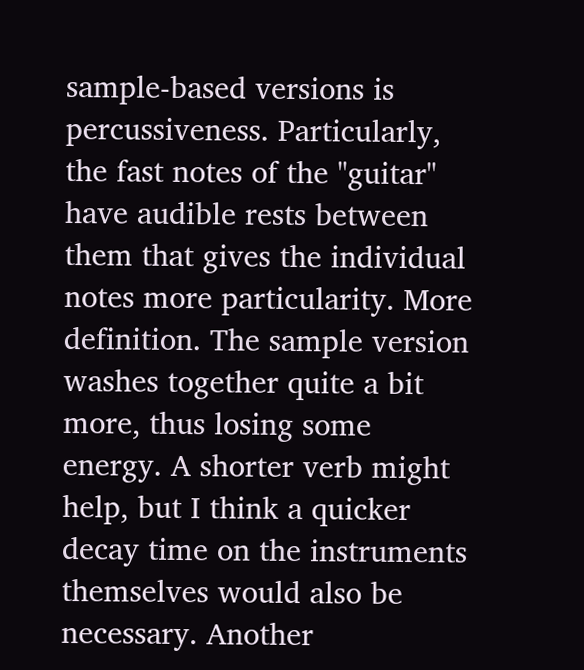sample-based versions is percussiveness. Particularly, the fast notes of the "guitar" have audible rests between them that gives the individual notes more particularity. More definition. The sample version washes together quite a bit more, thus losing some energy. A shorter verb might help, but I think a quicker decay time on the instruments themselves would also be necessary. Another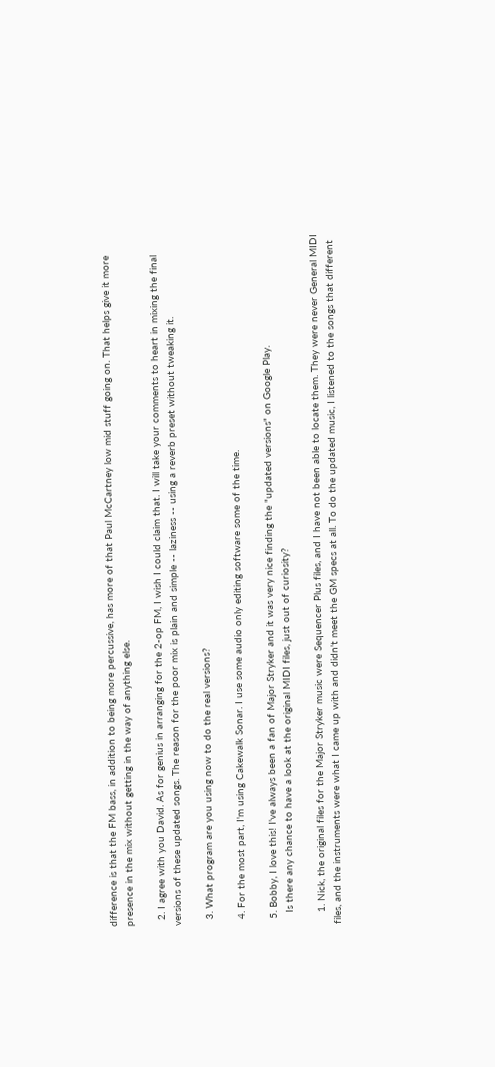difference is that the FM bass, in addition to being more percussive, has more of that Paul McCartney low mid stuff going on. That helps give it more presence in the mix without getting in the way of anything else.

  2. I agree with you David. As for genius in arranging for the 2-op FM, I wish I could claim that. I will take your comments to heart in mixing the final versions of these updated songs. The reason for the poor mix is plain and simple -- laziness -- using a reverb preset without tweaking it.

  3. What program are you using now to do the real versions?

  4. For the most part, I'm using Cakewalk Sonar. I use some audio only editing software some of the time.

  5. Bobby, I love this! I've always been a fan of Major Stryker and it was very nice finding the "updated versions" on Google Play.
    Is there any chance to have a look at the original MIDI files, just out of curiosity?

    1. Nick, the original files for the Major Stryker music were Sequencer Plus files, and I have not been able to locate them. They were never General MIDI files, and the instruments were what I came up with and didn't meet the GM specs at all. To do the updated music, I listened to the songs that different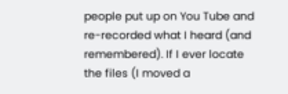people put up on You Tube and re-recorded what I heard (and remembered). If I ever locate the files (I moved a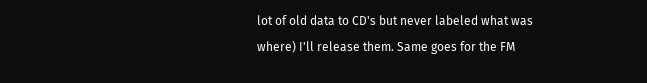lot of old data to CD's but never labeled what was where) I'll release them. Same goes for the FM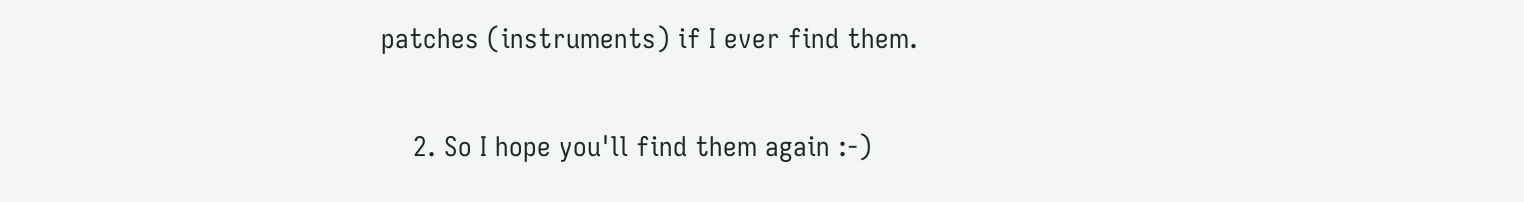patches (instruments) if I ever find them.

    2. So I hope you'll find them again :-)